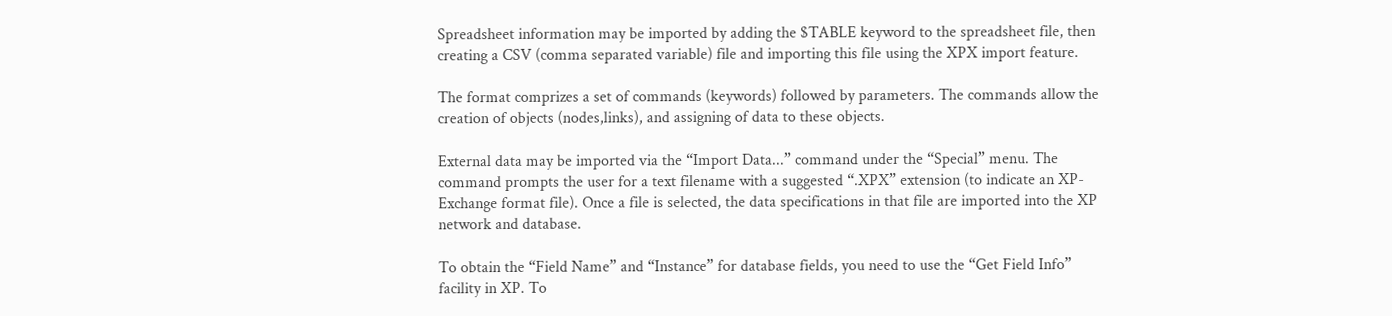Spreadsheet information may be imported by adding the $TABLE keyword to the spreadsheet file, then creating a CSV (comma separated variable) file and importing this file using the XPX import feature.

The format comprizes a set of commands (keywords) followed by parameters. The commands allow the creation of objects (nodes,links), and assigning of data to these objects.

External data may be imported via the “Import Data...” command under the “Special” menu. The command prompts the user for a text filename with a suggested “.XPX” extension (to indicate an XP-Exchange format file). Once a file is selected, the data specifications in that file are imported into the XP network and database.

To obtain the “Field Name” and “Instance” for database fields, you need to use the “Get Field Info” facility in XP. To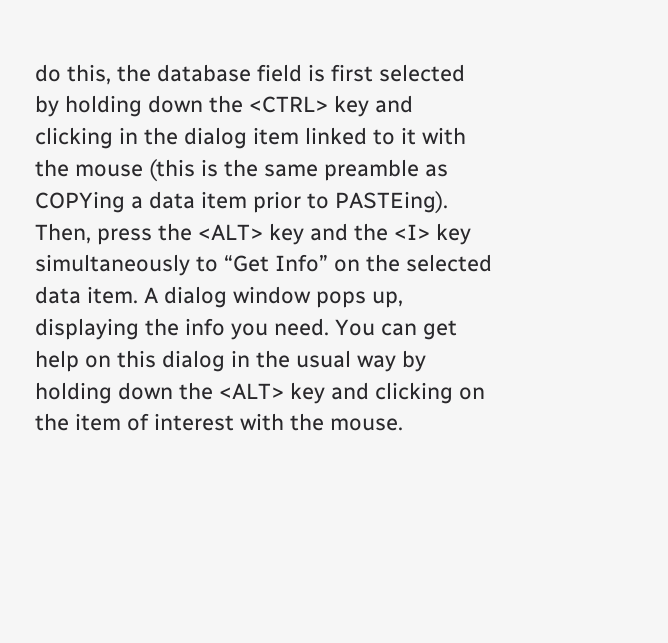do this, the database field is first selected by holding down the <CTRL> key and clicking in the dialog item linked to it with the mouse (this is the same preamble as COPYing a data item prior to PASTEing). Then, press the <ALT> key and the <I> key simultaneously to “Get Info” on the selected data item. A dialog window pops up, displaying the info you need. You can get help on this dialog in the usual way by holding down the <ALT> key and clicking on the item of interest with the mouse.